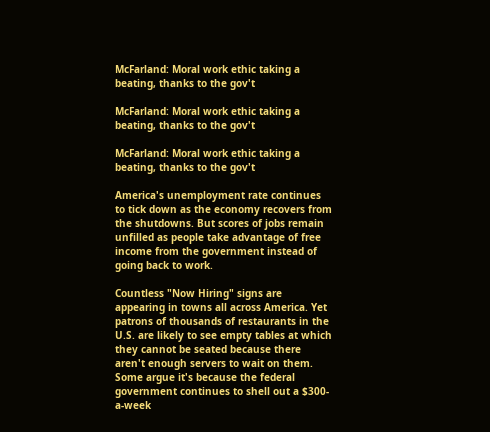McFarland: Moral work ethic taking a beating, thanks to the gov't

McFarland: Moral work ethic taking a beating, thanks to the gov't

McFarland: Moral work ethic taking a beating, thanks to the gov't

America's unemployment rate continues to tick down as the economy recovers from the shutdowns. But scores of jobs remain unfilled as people take advantage of free income from the government instead of going back to work.

Countless "Now Hiring" signs are appearing in towns all across America. Yet patrons of thousands of restaurants in the U.S. are likely to see empty tables at which they cannot be seated because there aren't enough servers to wait on them. Some argue it's because the federal government continues to shell out a $300-a-week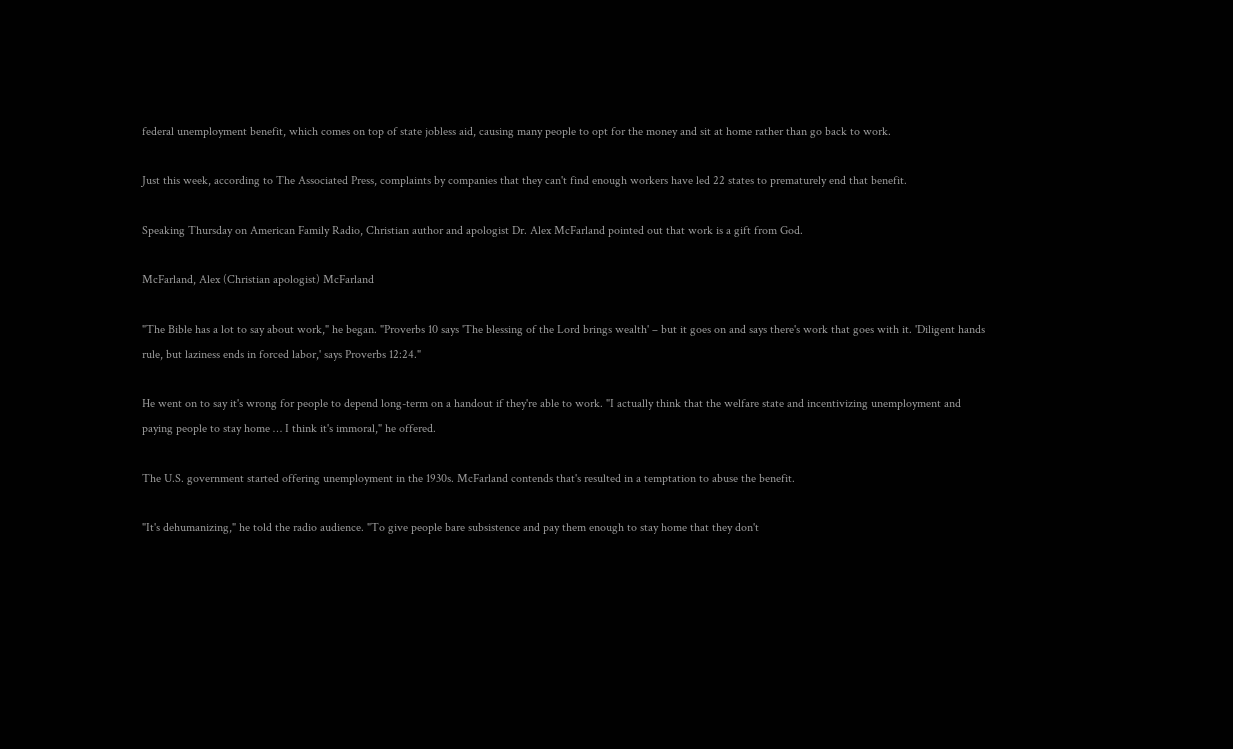federal unemployment benefit, which comes on top of state jobless aid, causing many people to opt for the money and sit at home rather than go back to work.

Just this week, according to The Associated Press, complaints by companies that they can't find enough workers have led 22 states to prematurely end that benefit.

Speaking Thursday on American Family Radio, Christian author and apologist Dr. Alex McFarland pointed out that work is a gift from God.

McFarland, Alex (Christian apologist) McFarland

"The Bible has a lot to say about work," he began. "Proverbs 10 says 'The blessing of the Lord brings wealth' – but it goes on and says there's work that goes with it. 'Diligent hands rule, but laziness ends in forced labor,' says Proverbs 12:24."

He went on to say it's wrong for people to depend long-term on a handout if they're able to work. "I actually think that the welfare state and incentivizing unemployment and paying people to stay home … I think it's immoral," he offered.

The U.S. government started offering unemployment in the 1930s. McFarland contends that's resulted in a temptation to abuse the benefit.

"It's dehumanizing," he told the radio audience. "To give people bare subsistence and pay them enough to stay home that they don't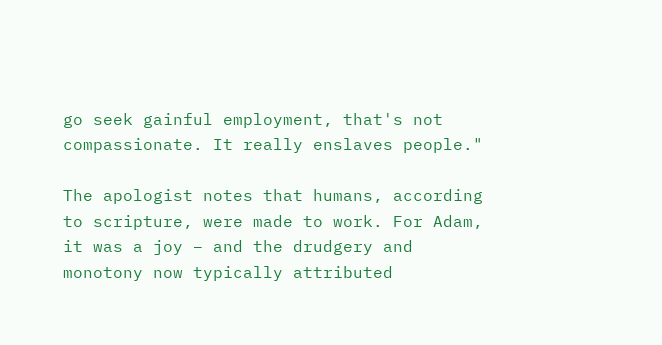go seek gainful employment, that's not compassionate. It really enslaves people."

The apologist notes that humans, according to scripture, were made to work. For Adam, it was a joy – and the drudgery and monotony now typically attributed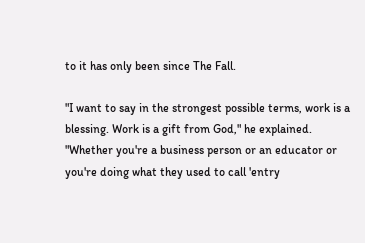to it has only been since The Fall.

"I want to say in the strongest possible terms, work is a blessing. Work is a gift from God," he explained. "Whether you're a business person or an educator or you're doing what they used to call 'entry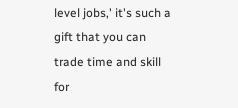level jobs,' it's such a gift that you can trade time and skill for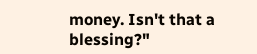money. Isn't that a blessing?"